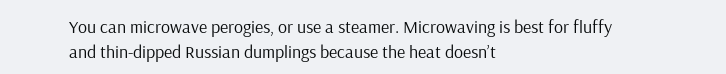You can microwave perogies, or use a steamer. Microwaving is best for fluffy and thin-dipped Russian dumplings because the heat doesn’t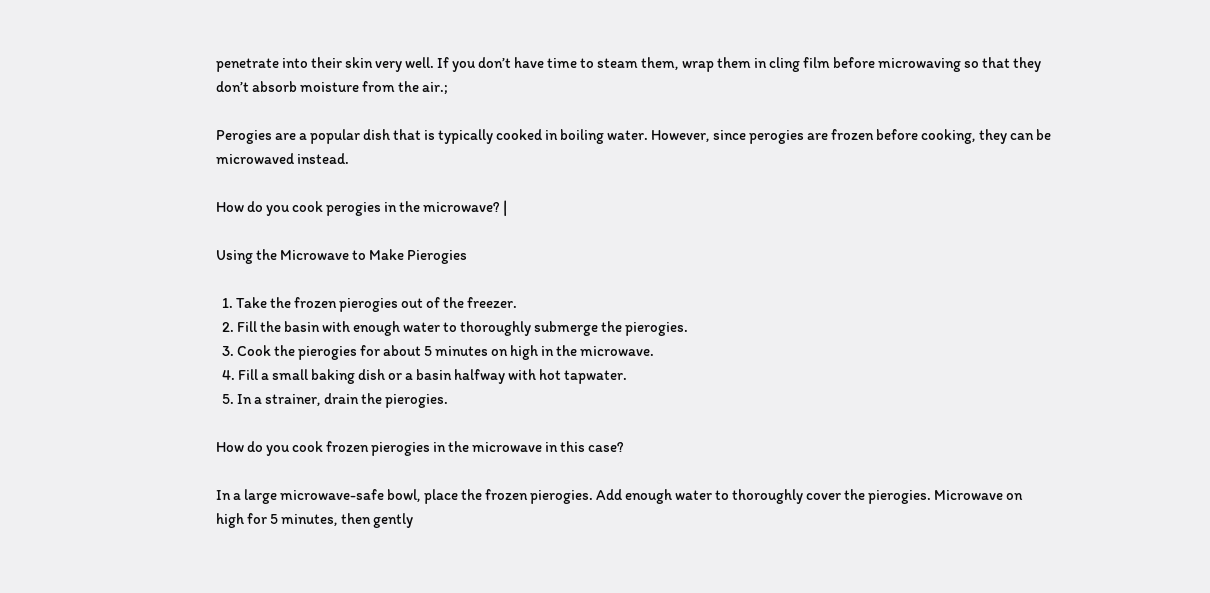penetrate into their skin very well. If you don’t have time to steam them, wrap them in cling film before microwaving so that they don’t absorb moisture from the air.;

Perogies are a popular dish that is typically cooked in boiling water. However, since perogies are frozen before cooking, they can be microwaved instead.

How do you cook perogies in the microwave? |

Using the Microwave to Make Pierogies

  1. Take the frozen pierogies out of the freezer.
  2. Fill the basin with enough water to thoroughly submerge the pierogies.
  3. Cook the pierogies for about 5 minutes on high in the microwave.
  4. Fill a small baking dish or a basin halfway with hot tapwater.
  5. In a strainer, drain the pierogies.

How do you cook frozen pierogies in the microwave in this case?

In a large microwave-safe bowl, place the frozen pierogies. Add enough water to thoroughly cover the pierogies. Microwave on high for 5 minutes, then gently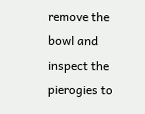remove the bowl and inspect the pierogies to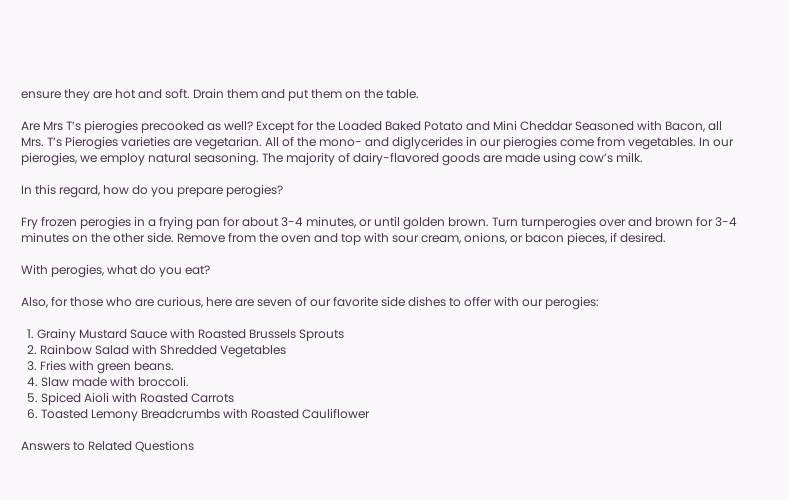ensure they are hot and soft. Drain them and put them on the table.

Are Mrs T’s pierogies precooked as well? Except for the Loaded Baked Potato and Mini Cheddar Seasoned with Bacon, all Mrs. T’s Pierogies varieties are vegetarian. All of the mono- and diglycerides in our pierogies come from vegetables. In our pierogies, we employ natural seasoning. The majority of dairy-flavored goods are made using cow’s milk.

In this regard, how do you prepare perogies?

Fry frozen perogies in a frying pan for about 3-4 minutes, or until golden brown. Turn turnperogies over and brown for 3-4 minutes on the other side. Remove from the oven and top with sour cream, onions, or bacon pieces, if desired.

With perogies, what do you eat?

Also, for those who are curious, here are seven of our favorite side dishes to offer with our perogies:

  1. Grainy Mustard Sauce with Roasted Brussels Sprouts
  2. Rainbow Salad with Shredded Vegetables
  3. Fries with green beans.
  4. Slaw made with broccoli.
  5. Spiced Aioli with Roasted Carrots
  6. Toasted Lemony Breadcrumbs with Roasted Cauliflower

Answers to Related Questions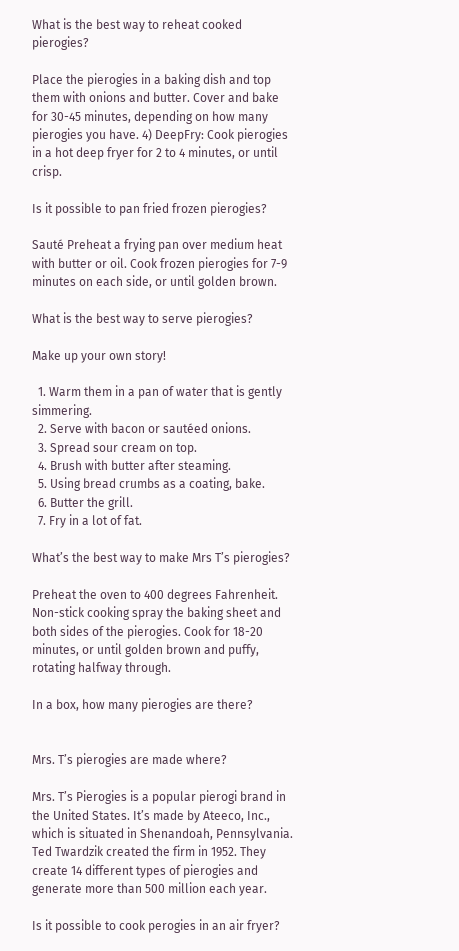What is the best way to reheat cooked pierogies?

Place the pierogies in a baking dish and top them with onions and butter. Cover and bake for 30-45 minutes, depending on how many pierogies you have. 4) DeepFry: Cook pierogies in a hot deep fryer for 2 to 4 minutes, or until crisp.

Is it possible to pan fried frozen pierogies?

Sauté Preheat a frying pan over medium heat with butter or oil. Cook frozen pierogies for 7-9 minutes on each side, or until golden brown.

What is the best way to serve pierogies?

Make up your own story!

  1. Warm them in a pan of water that is gently simmering.
  2. Serve with bacon or sautéed onions.
  3. Spread sour cream on top.
  4. Brush with butter after steaming.
  5. Using bread crumbs as a coating, bake.
  6. Butter the grill.
  7. Fry in a lot of fat.

What’s the best way to make Mrs T’s pierogies?

Preheat the oven to 400 degrees Fahrenheit. Non-stick cooking spray the baking sheet and both sides of the pierogies. Cook for 18-20 minutes, or until golden brown and puffy, rotating halfway through.

In a box, how many pierogies are there?


Mrs. T’s pierogies are made where?

Mrs. T’s Pierogies is a popular pierogi brand in the United States. It’s made by Ateeco, Inc., which is situated in Shenandoah, Pennsylvania. Ted Twardzik created the firm in 1952. They create 14 different types of pierogies and generate more than 500 million each year.

Is it possible to cook perogies in an air fryer?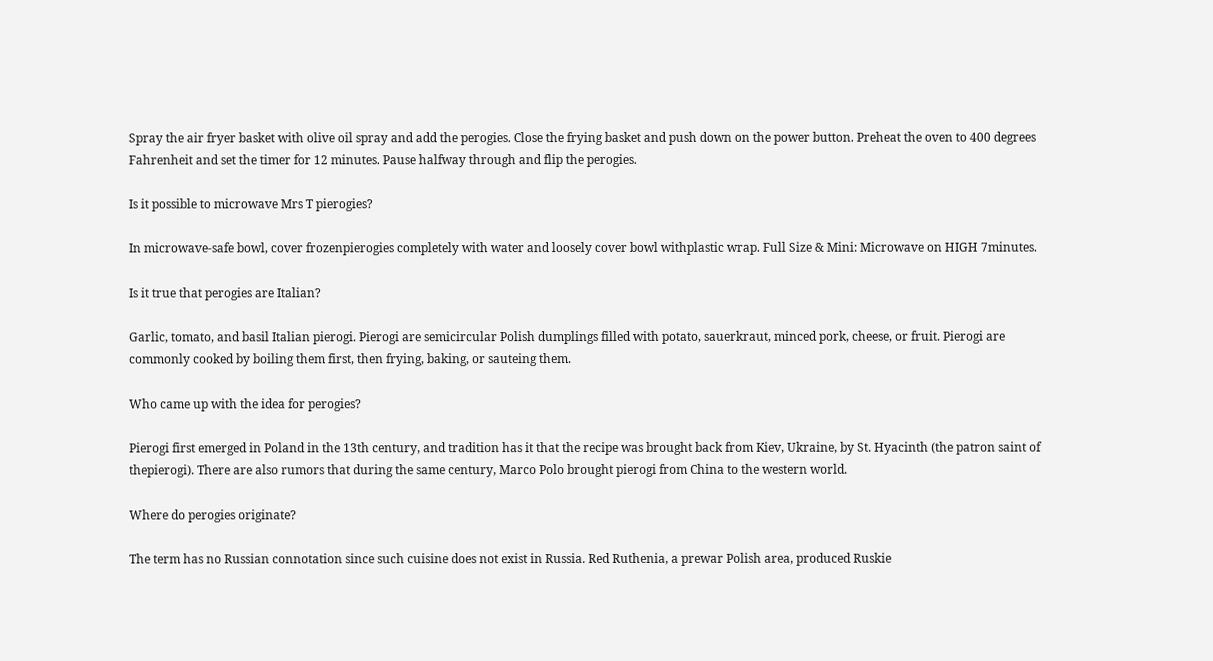Spray the air fryer basket with olive oil spray and add the perogies. Close the frying basket and push down on the power button. Preheat the oven to 400 degrees Fahrenheit and set the timer for 12 minutes. Pause halfway through and flip the perogies.

Is it possible to microwave Mrs T pierogies?

In microwave-safe bowl, cover frozenpierogies completely with water and loosely cover bowl withplastic wrap. Full Size & Mini: Microwave on HIGH 7minutes.

Is it true that perogies are Italian?

Garlic, tomato, and basil Italian pierogi. Pierogi are semicircular Polish dumplings filled with potato, sauerkraut, minced pork, cheese, or fruit. Pierogi are commonly cooked by boiling them first, then frying, baking, or sauteing them.

Who came up with the idea for perogies?

Pierogi first emerged in Poland in the 13th century, and tradition has it that the recipe was brought back from Kiev, Ukraine, by St. Hyacinth (the patron saint of thepierogi). There are also rumors that during the same century, Marco Polo brought pierogi from China to the western world.

Where do perogies originate?

The term has no Russian connotation since such cuisine does not exist in Russia. Red Ruthenia, a prewar Polish area, produced Ruskie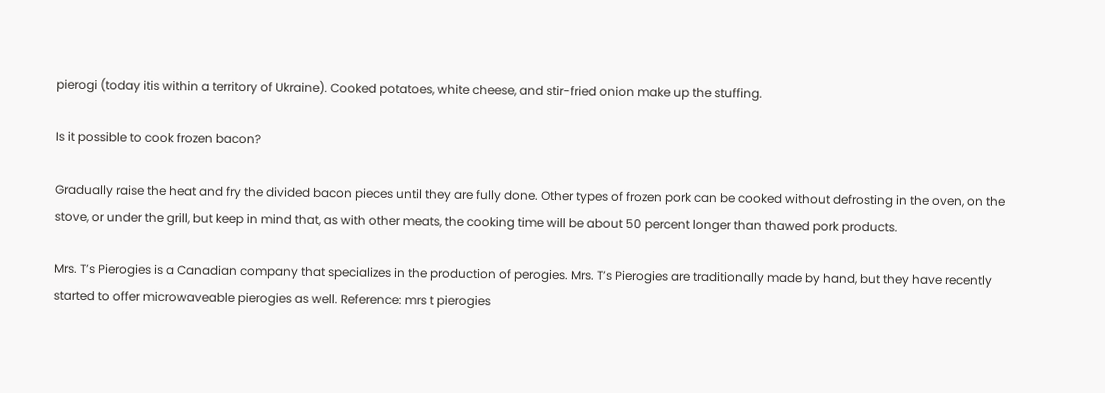pierogi (today itis within a territory of Ukraine). Cooked potatoes, white cheese, and stir-fried onion make up the stuffing.

Is it possible to cook frozen bacon?

Gradually raise the heat and fry the divided bacon pieces until they are fully done. Other types of frozen pork can be cooked without defrosting in the oven, on the stove, or under the grill, but keep in mind that, as with other meats, the cooking time will be about 50 percent longer than thawed pork products.

Mrs. T’s Pierogies is a Canadian company that specializes in the production of perogies. Mrs. T’s Pierogies are traditionally made by hand, but they have recently started to offer microwaveable pierogies as well. Reference: mrs t pierogies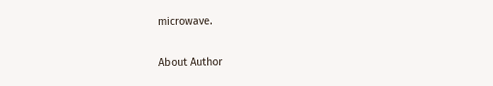microwave.

About Author